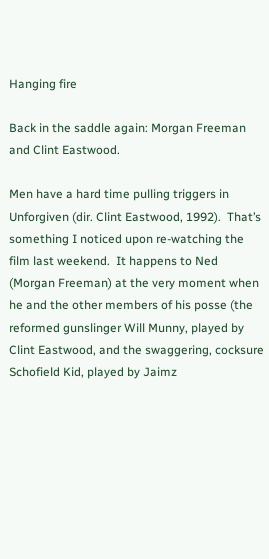Hanging fire

Back in the saddle again: Morgan Freeman and Clint Eastwood.

Men have a hard time pulling triggers in Unforgiven (dir. Clint Eastwood, 1992).  That’s something I noticed upon re-watching the film last weekend.  It happens to Ned (Morgan Freeman) at the very moment when he and the other members of his posse (the reformed gunslinger Will Munny, played by Clint Eastwood, and the swaggering, cocksure Schofield Kid, played by Jaimz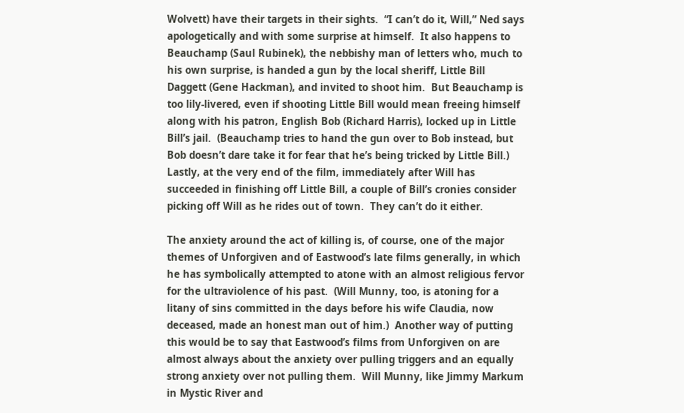Wolvett) have their targets in their sights.  “I can’t do it, Will,” Ned says apologetically and with some surprise at himself.  It also happens to Beauchamp (Saul Rubinek), the nebbishy man of letters who, much to his own surprise, is handed a gun by the local sheriff, Little Bill Daggett (Gene Hackman), and invited to shoot him.  But Beauchamp is too lily-livered, even if shooting Little Bill would mean freeing himself along with his patron, English Bob (Richard Harris), locked up in Little Bill’s jail.  (Beauchamp tries to hand the gun over to Bob instead, but Bob doesn’t dare take it for fear that he’s being tricked by Little Bill.)  Lastly, at the very end of the film, immediately after Will has succeeded in finishing off Little Bill, a couple of Bill’s cronies consider picking off Will as he rides out of town.  They can’t do it either.

The anxiety around the act of killing is, of course, one of the major themes of Unforgiven and of Eastwood’s late films generally, in which he has symbolically attempted to atone with an almost religious fervor for the ultraviolence of his past.  (Will Munny, too, is atoning for a litany of sins committed in the days before his wife Claudia, now deceased, made an honest man out of him.)  Another way of putting this would be to say that Eastwood’s films from Unforgiven on are almost always about the anxiety over pulling triggers and an equally strong anxiety over not pulling them.  Will Munny, like Jimmy Markum in Mystic River and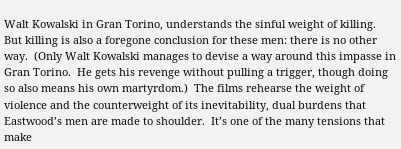Walt Kowalski in Gran Torino, understands the sinful weight of killing.  But killing is also a foregone conclusion for these men: there is no other way.  (Only Walt Kowalski manages to devise a way around this impasse in Gran Torino.  He gets his revenge without pulling a trigger, though doing so also means his own martyrdom.)  The films rehearse the weight of violence and the counterweight of its inevitability, dual burdens that Eastwood’s men are made to shoulder.  It’s one of the many tensions that make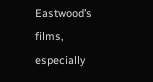Eastwood’s films, especially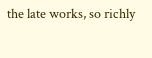the late works, so richly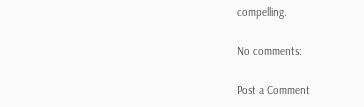compelling.

No comments:

Post a Comment